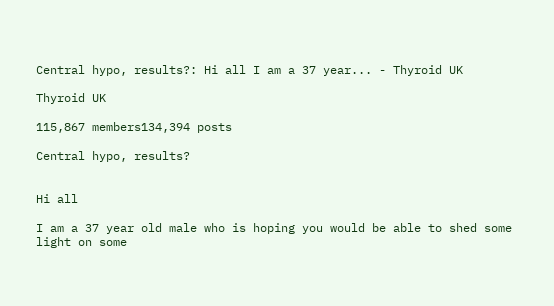Central hypo, results?: Hi all I am a 37 year... - Thyroid UK

Thyroid UK

115,867 members134,394 posts

Central hypo, results?


Hi all

I am a 37 year old male who is hoping you would be able to shed some light on some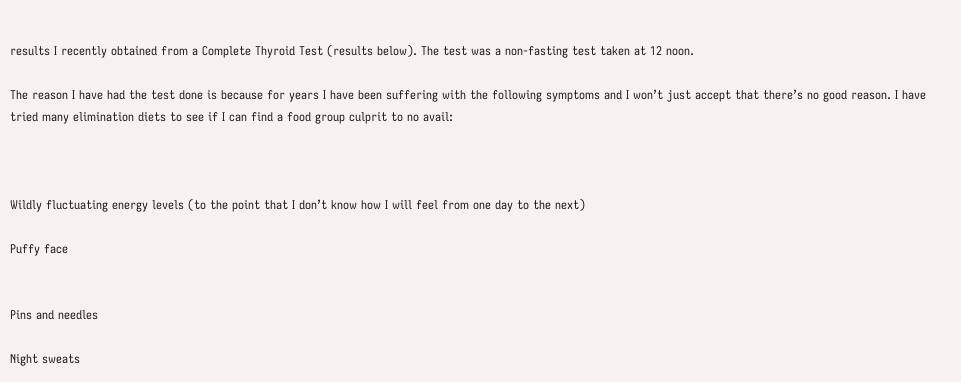results I recently obtained from a Complete Thyroid Test (results below). The test was a non-fasting test taken at 12 noon.

The reason I have had the test done is because for years I have been suffering with the following symptoms and I won’t just accept that there’s no good reason. I have tried many elimination diets to see if I can find a food group culprit to no avail:



Wildly fluctuating energy levels (to the point that I don’t know how I will feel from one day to the next)

Puffy face


Pins and needles

Night sweats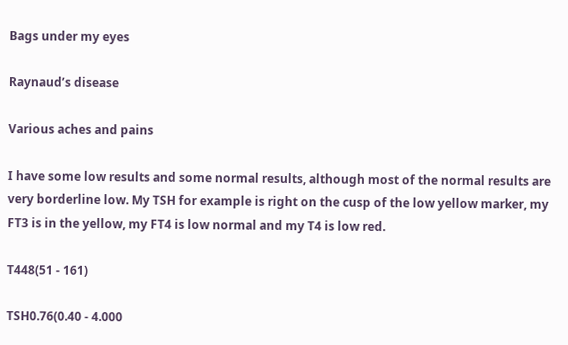Bags under my eyes

Raynaud’s disease

Various aches and pains

I have some low results and some normal results, although most of the normal results are very borderline low. My TSH for example is right on the cusp of the low yellow marker, my FT3 is in the yellow, my FT4 is low normal and my T4 is low red.

T448(51 - 161)

TSH0.76(0.40 - 4.000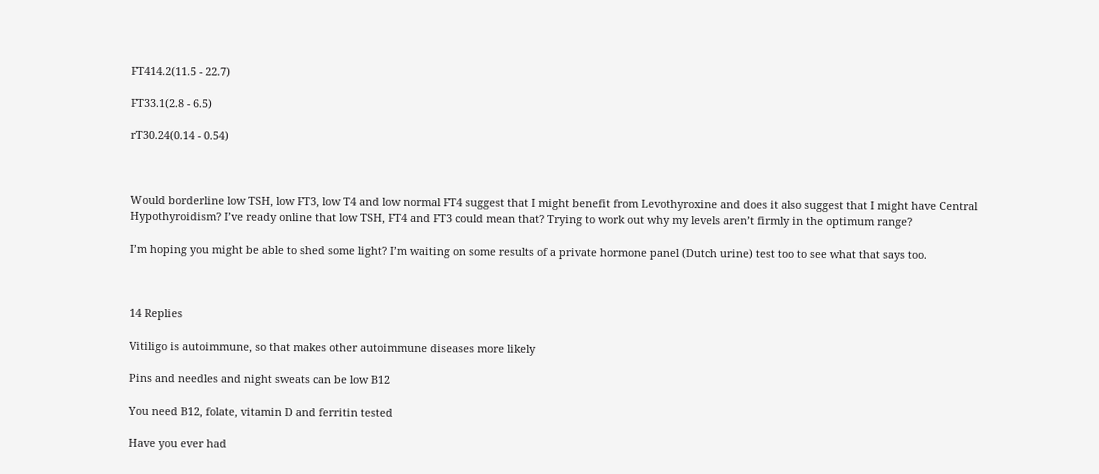FT414.2(11.5 - 22.7)

FT33.1(2.8 - 6.5)

rT30.24(0.14 - 0.54)



Would borderline low TSH, low FT3, low T4 and low normal FT4 suggest that I might benefit from Levothyroxine and does it also suggest that I might have Central Hypothyroidism? I’ve ready online that low TSH, FT4 and FT3 could mean that? Trying to work out why my levels aren’t firmly in the optimum range?

I’m hoping you might be able to shed some light? I’m waiting on some results of a private hormone panel (Dutch urine) test too to see what that says too.



14 Replies

Vitiligo is autoimmune, so that makes other autoimmune diseases more likely

Pins and needles and night sweats can be low B12

You need B12, folate, vitamin D and ferritin tested

Have you ever had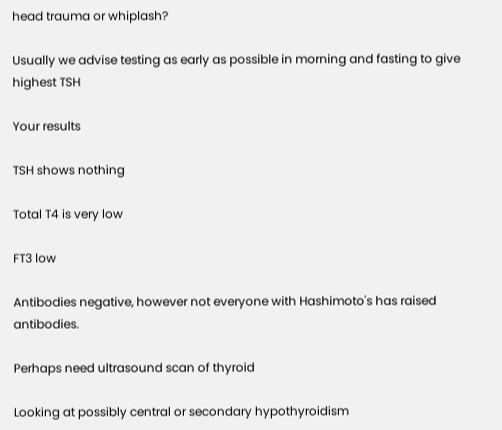head trauma or whiplash?

Usually we advise testing as early as possible in morning and fasting to give highest TSH

Your results

TSH shows nothing

Total T4 is very low

FT3 low

Antibodies negative, however not everyone with Hashimoto's has raised antibodies.

Perhaps need ultrasound scan of thyroid

Looking at possibly central or secondary hypothyroidism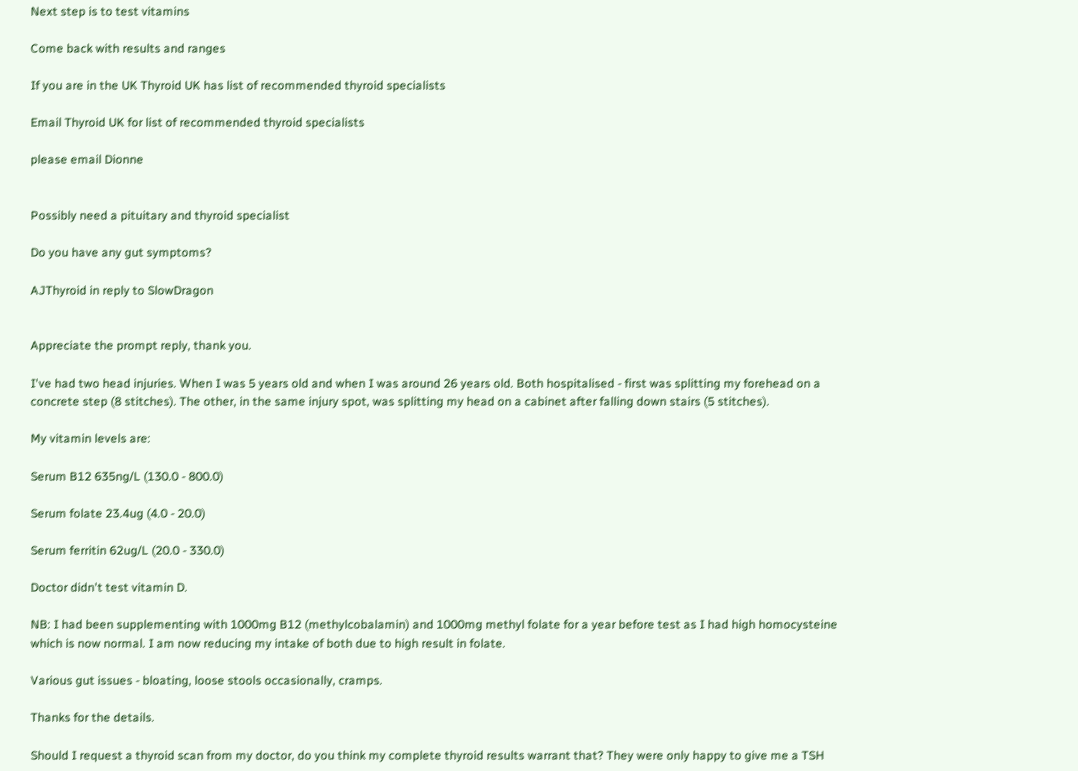Next step is to test vitamins

Come back with results and ranges

If you are in the UK Thyroid UK has list of recommended thyroid specialists

Email Thyroid UK for list of recommended thyroid specialists

please email Dionne


Possibly need a pituitary and thyroid specialist

Do you have any gut symptoms?

AJThyroid in reply to SlowDragon


Appreciate the prompt reply, thank you.

I've had two head injuries. When I was 5 years old and when I was around 26 years old. Both hospitalised - first was splitting my forehead on a concrete step (8 stitches). The other, in the same injury spot, was splitting my head on a cabinet after falling down stairs (5 stitches).

My vitamin levels are:

Serum B12 635ng/L (130.0 - 800.0)

Serum folate 23.4ug (4.0 - 20.0)

Serum ferritin 62ug/L (20.0 - 330.0)

Doctor didn't test vitamin D.

NB: I had been supplementing with 1000mg B12 (methylcobalamin) and 1000mg methyl folate for a year before test as I had high homocysteine which is now normal. I am now reducing my intake of both due to high result in folate.

Various gut issues - bloating, loose stools occasionally, cramps.

Thanks for the details.

Should I request a thyroid scan from my doctor, do you think my complete thyroid results warrant that? They were only happy to give me a TSH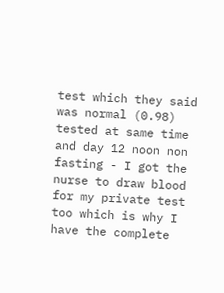test which they said was normal (0.98) tested at same time and day 12 noon non fasting - I got the nurse to draw blood for my private test too which is why I have the complete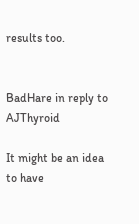results too.


BadHare in reply to AJThyroid

It might be an idea to have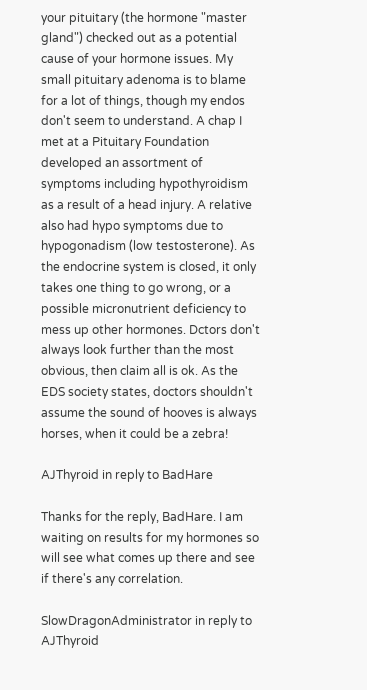your pituitary (the hormone "master gland") checked out as a potential cause of your hormone issues. My small pituitary adenoma is to blame for a lot of things, though my endos don't seem to understand. A chap I met at a Pituitary Foundation developed an assortment of symptoms including hypothyroidism as a result of a head injury. A relative also had hypo symptoms due to hypogonadism (low testosterone). As the endocrine system is closed, it only takes one thing to go wrong, or a possible micronutrient deficiency to mess up other hormones. Dctors don't always look further than the most obvious, then claim all is ok. As the EDS society states, doctors shouldn't assume the sound of hooves is always horses, when it could be a zebra!

AJThyroid in reply to BadHare

Thanks for the reply, BadHare. I am waiting on results for my hormones so will see what comes up there and see if there's any correlation.

SlowDragonAdministrator in reply to AJThyroid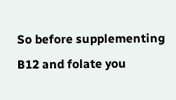So before supplementing B12 and folate you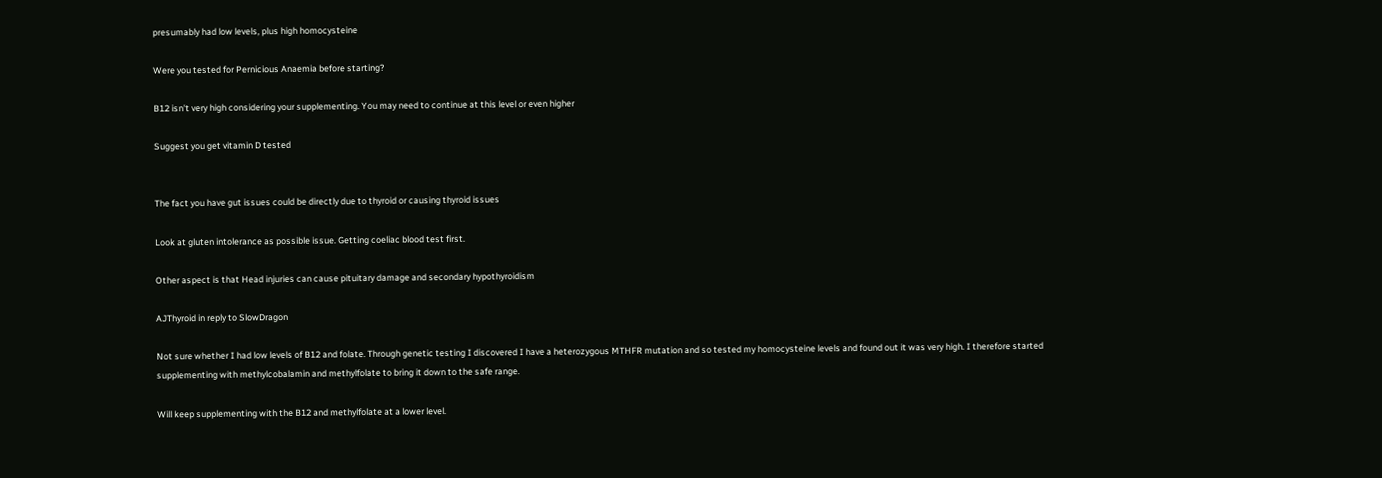presumably had low levels, plus high homocysteine

Were you tested for Pernicious Anaemia before starting?

B12 isn't very high considering your supplementing. You may need to continue at this level or even higher

Suggest you get vitamin D tested


The fact you have gut issues could be directly due to thyroid or causing thyroid issues

Look at gluten intolerance as possible issue. Getting coeliac blood test first.

Other aspect is that Head injuries can cause pituitary damage and secondary hypothyroidism

AJThyroid in reply to SlowDragon

Not sure whether I had low levels of B12 and folate. Through genetic testing I discovered I have a heterozygous MTHFR mutation and so tested my homocysteine levels and found out it was very high. I therefore started supplementing with methylcobalamin and methylfolate to bring it down to the safe range.

Will keep supplementing with the B12 and methylfolate at a lower level.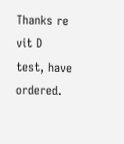Thanks re vit D test, have ordered.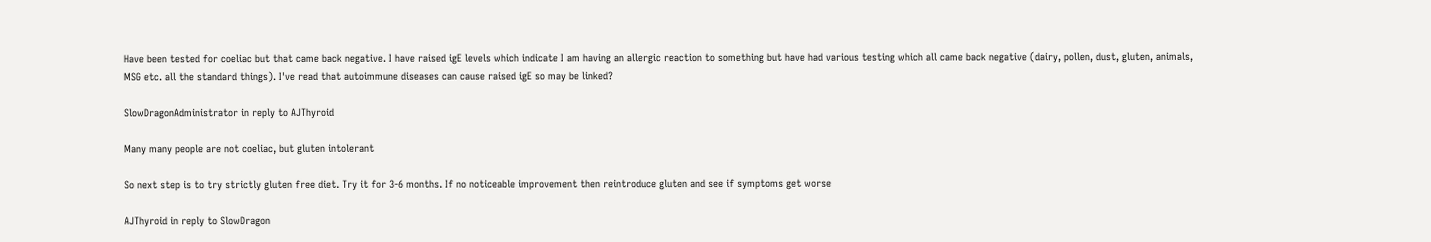Have been tested for coeliac but that came back negative. I have raised igE levels which indicate I am having an allergic reaction to something but have had various testing which all came back negative (dairy, pollen, dust, gluten, animals, MSG etc. all the standard things). I've read that autoimmune diseases can cause raised igE so may be linked?

SlowDragonAdministrator in reply to AJThyroid

Many many people are not coeliac, but gluten intolerant

So next step is to try strictly gluten free diet. Try it for 3-6 months. If no noticeable improvement then reintroduce gluten and see if symptoms get worse

AJThyroid in reply to SlowDragon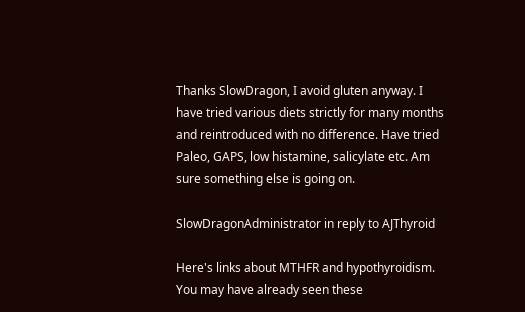Thanks SlowDragon, I avoid gluten anyway. I have tried various diets strictly for many months and reintroduced with no difference. Have tried Paleo, GAPS, low histamine, salicylate etc. Am sure something else is going on.

SlowDragonAdministrator in reply to AJThyroid

Here's links about MTHFR and hypothyroidism. You may have already seen these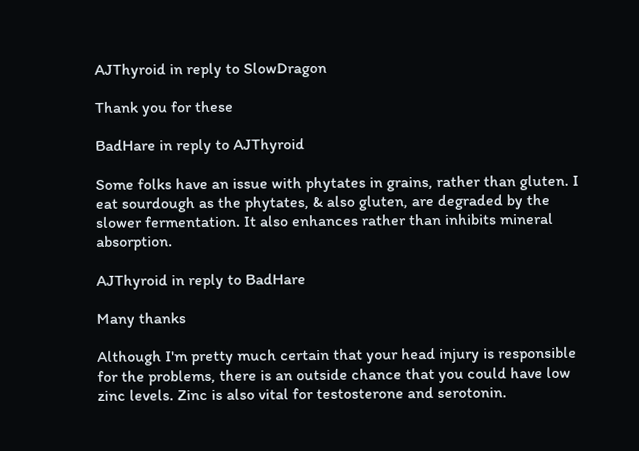AJThyroid in reply to SlowDragon

Thank you for these

BadHare in reply to AJThyroid

Some folks have an issue with phytates in grains, rather than gluten. I eat sourdough as the phytates, & also gluten, are degraded by the slower fermentation. It also enhances rather than inhibits mineral absorption.

AJThyroid in reply to BadHare

Many thanks

Although I'm pretty much certain that your head injury is responsible for the problems, there is an outside chance that you could have low zinc levels. Zinc is also vital for testosterone and serotonin.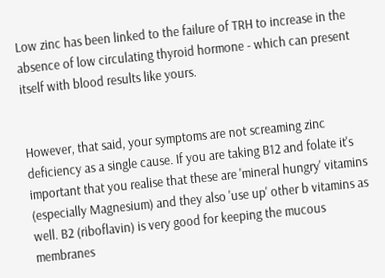Low zinc has been linked to the failure of TRH to increase in the absence of low circulating thyroid hormone - which can present itself with blood results like yours.


However, that said, your symptoms are not screaming zinc deficiency as a single cause. If you are taking B12 and folate it's important that you realise that these are 'mineral hungry' vitamins (especially Magnesium) and they also 'use up' other b vitamins as well. B2 (riboflavin) is very good for keeping the mucous membranes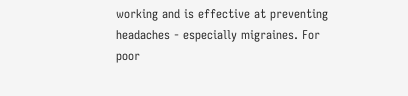working and is effective at preventing headaches - especially migraines. For poor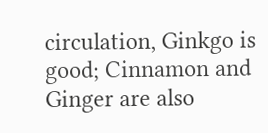circulation, Ginkgo is good; Cinnamon and Ginger are also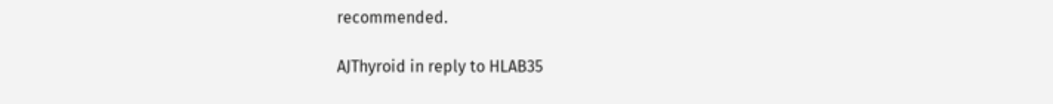recommended.

AJThyroid in reply to HLAB35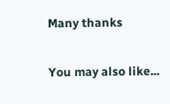Many thanks

You may also like...